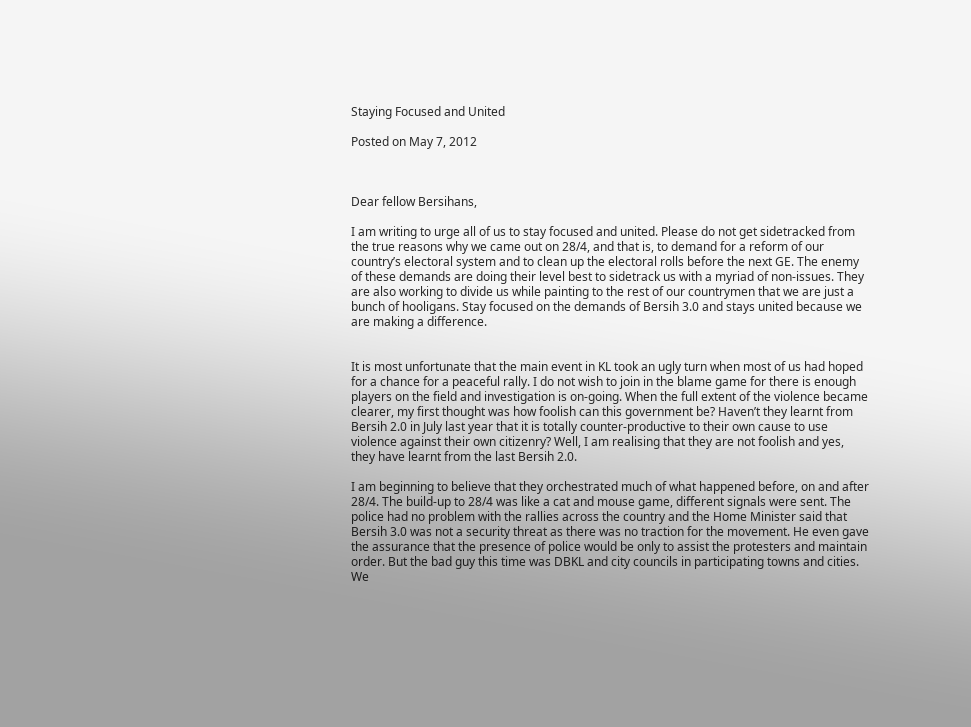Staying Focused and United

Posted on May 7, 2012



Dear fellow Bersihans,

I am writing to urge all of us to stay focused and united. Please do not get sidetracked from the true reasons why we came out on 28/4, and that is, to demand for a reform of our country’s electoral system and to clean up the electoral rolls before the next GE. The enemy of these demands are doing their level best to sidetrack us with a myriad of non-issues. They are also working to divide us while painting to the rest of our countrymen that we are just a bunch of hooligans. Stay focused on the demands of Bersih 3.0 and stays united because we are making a difference.


It is most unfortunate that the main event in KL took an ugly turn when most of us had hoped for a chance for a peaceful rally. I do not wish to join in the blame game for there is enough players on the field and investigation is on-going. When the full extent of the violence became clearer, my first thought was how foolish can this government be? Haven’t they learnt from Bersih 2.0 in July last year that it is totally counter-productive to their own cause to use violence against their own citizenry? Well, I am realising that they are not foolish and yes, they have learnt from the last Bersih 2.0.

I am beginning to believe that they orchestrated much of what happened before, on and after 28/4. The build-up to 28/4 was like a cat and mouse game, different signals were sent. The police had no problem with the rallies across the country and the Home Minister said that Bersih 3.0 was not a security threat as there was no traction for the movement. He even gave the assurance that the presence of police would be only to assist the protesters and maintain order. But the bad guy this time was DBKL and city councils in participating towns and cities. We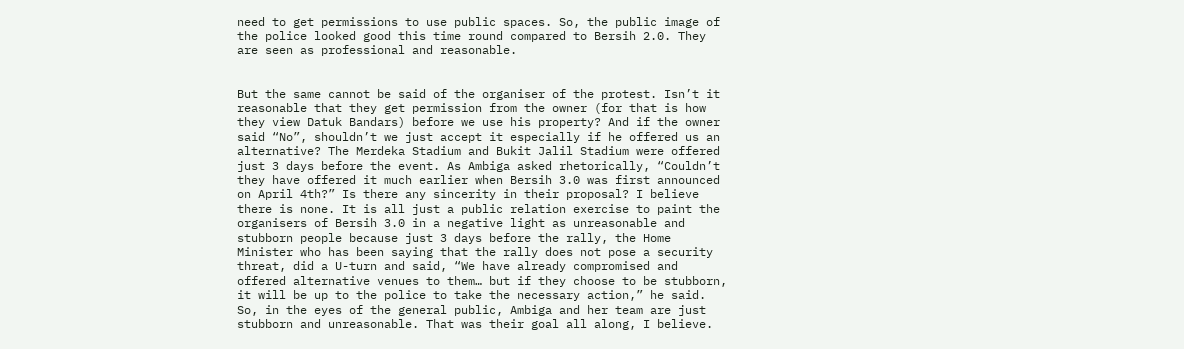need to get permissions to use public spaces. So, the public image of the police looked good this time round compared to Bersih 2.0. They are seen as professional and reasonable.


But the same cannot be said of the organiser of the protest. Isn’t it reasonable that they get permission from the owner (for that is how they view Datuk Bandars) before we use his property? And if the owner said “No”, shouldn’t we just accept it especially if he offered us an alternative? The Merdeka Stadium and Bukit Jalil Stadium were offered just 3 days before the event. As Ambiga asked rhetorically, “Couldn’t they have offered it much earlier when Bersih 3.0 was first announced on April 4th?” Is there any sincerity in their proposal? I believe there is none. It is all just a public relation exercise to paint the organisers of Bersih 3.0 in a negative light as unreasonable and stubborn people because just 3 days before the rally, the Home Minister who has been saying that the rally does not pose a security threat, did a U-turn and said, “We have already compromised and offered alternative venues to them… but if they choose to be stubborn, it will be up to the police to take the necessary action,” he said. So, in the eyes of the general public, Ambiga and her team are just stubborn and unreasonable. That was their goal all along, I believe.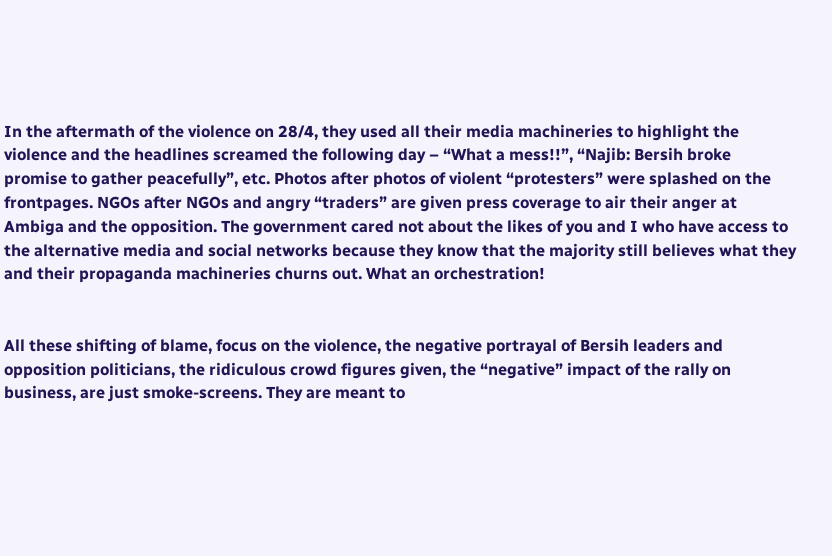In the aftermath of the violence on 28/4, they used all their media machineries to highlight the violence and the headlines screamed the following day – “What a mess!!”, “Najib: Bersih broke promise to gather peacefully”, etc. Photos after photos of violent “protesters” were splashed on the frontpages. NGOs after NGOs and angry “traders” are given press coverage to air their anger at Ambiga and the opposition. The government cared not about the likes of you and I who have access to the alternative media and social networks because they know that the majority still believes what they and their propaganda machineries churns out. What an orchestration!


All these shifting of blame, focus on the violence, the negative portrayal of Bersih leaders and opposition politicians, the ridiculous crowd figures given, the “negative” impact of the rally on business, are just smoke-screens. They are meant to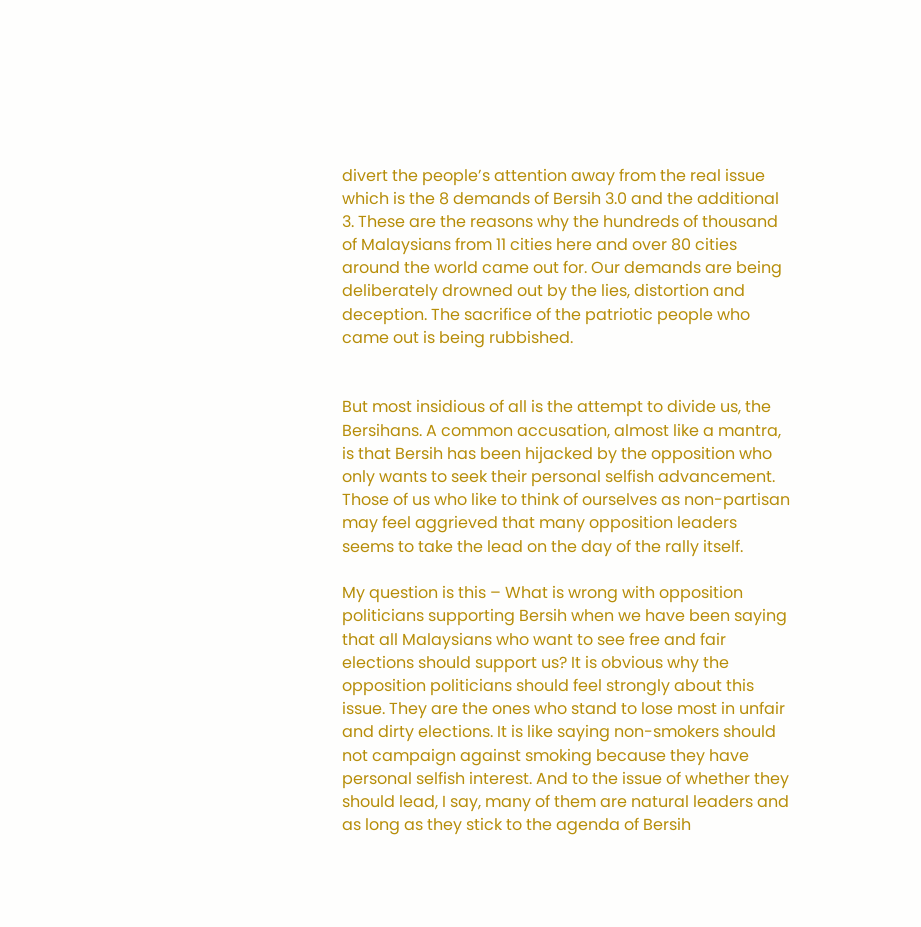divert the people’s attention away from the real issue which is the 8 demands of Bersih 3.0 and the additional 3. These are the reasons why the hundreds of thousand of Malaysians from 11 cities here and over 80 cities around the world came out for. Our demands are being deliberately drowned out by the lies, distortion and deception. The sacrifice of the patriotic people who came out is being rubbished.


But most insidious of all is the attempt to divide us, the Bersihans. A common accusation, almost like a mantra, is that Bersih has been hijacked by the opposition who only wants to seek their personal selfish advancement. Those of us who like to think of ourselves as non-partisan may feel aggrieved that many opposition leaders seems to take the lead on the day of the rally itself.

My question is this – What is wrong with opposition politicians supporting Bersih when we have been saying that all Malaysians who want to see free and fair elections should support us? It is obvious why the opposition politicians should feel strongly about this issue. They are the ones who stand to lose most in unfair and dirty elections. It is like saying non-smokers should not campaign against smoking because they have personal selfish interest. And to the issue of whether they should lead, I say, many of them are natural leaders and as long as they stick to the agenda of Bersih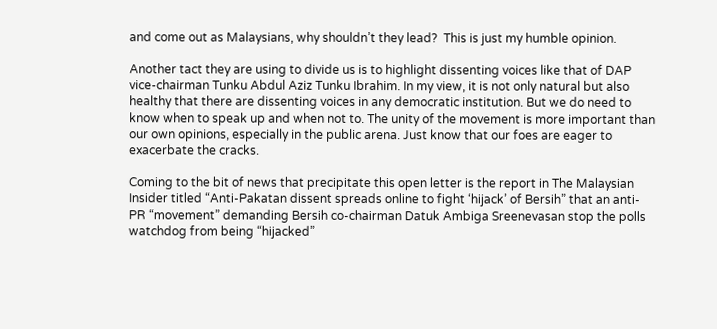and come out as Malaysians, why shouldn’t they lead?  This is just my humble opinion.

Another tact they are using to divide us is to highlight dissenting voices like that of DAP vice-chairman Tunku Abdul Aziz Tunku Ibrahim. In my view, it is not only natural but also healthy that there are dissenting voices in any democratic institution. But we do need to know when to speak up and when not to. The unity of the movement is more important than our own opinions, especially in the public arena. Just know that our foes are eager to exacerbate the cracks.

Coming to the bit of news that precipitate this open letter is the report in The Malaysian Insider titled “Anti-Pakatan dissent spreads online to fight ‘hijack’ of Bersih” that an anti-PR “movement” demanding Bersih co-chairman Datuk Ambiga Sreenevasan stop the polls watchdog from being “hijacked”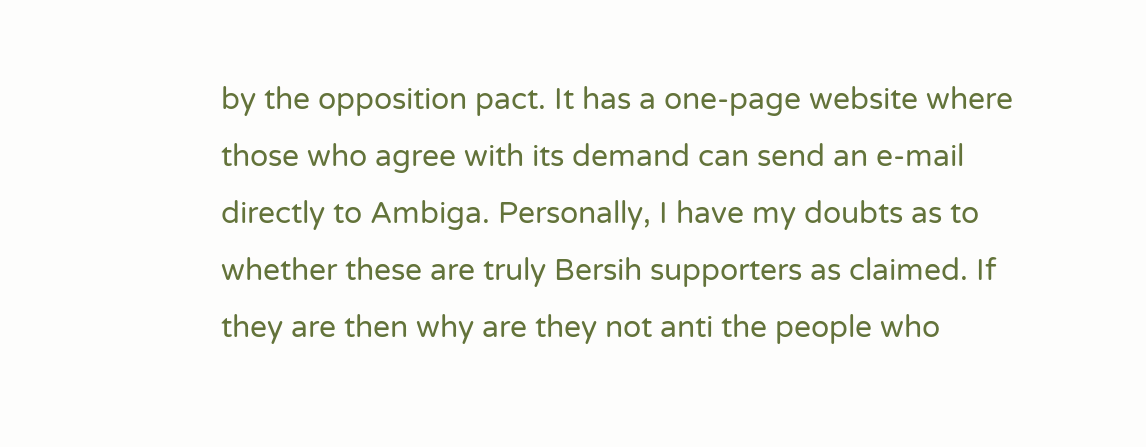by the opposition pact. It has a one-page website where those who agree with its demand can send an e-mail directly to Ambiga. Personally, I have my doubts as to whether these are truly Bersih supporters as claimed. If they are then why are they not anti the people who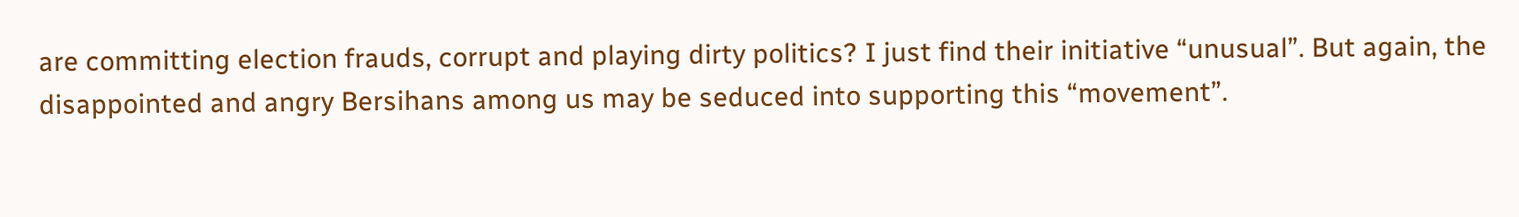are committing election frauds, corrupt and playing dirty politics? I just find their initiative “unusual”. But again, the disappointed and angry Bersihans among us may be seduced into supporting this “movement”.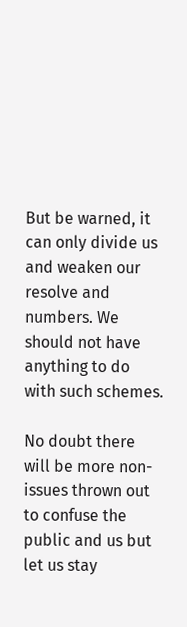But be warned, it can only divide us and weaken our resolve and numbers. We should not have anything to do with such schemes.

No doubt there will be more non-issues thrown out to confuse the public and us but let us stay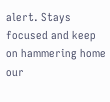alert. Stays focused and keep on hammering home our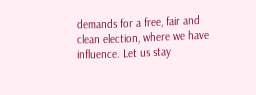demands for a free, fair and clean election, where we have influence. Let us stay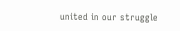united in our struggle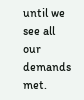until we see all our demands met.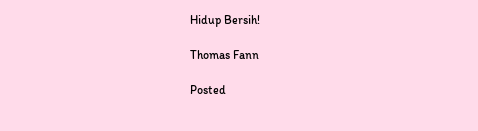Hidup Bersih!

Thomas Fann

Posted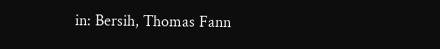in: Bersih, Thomas Fann